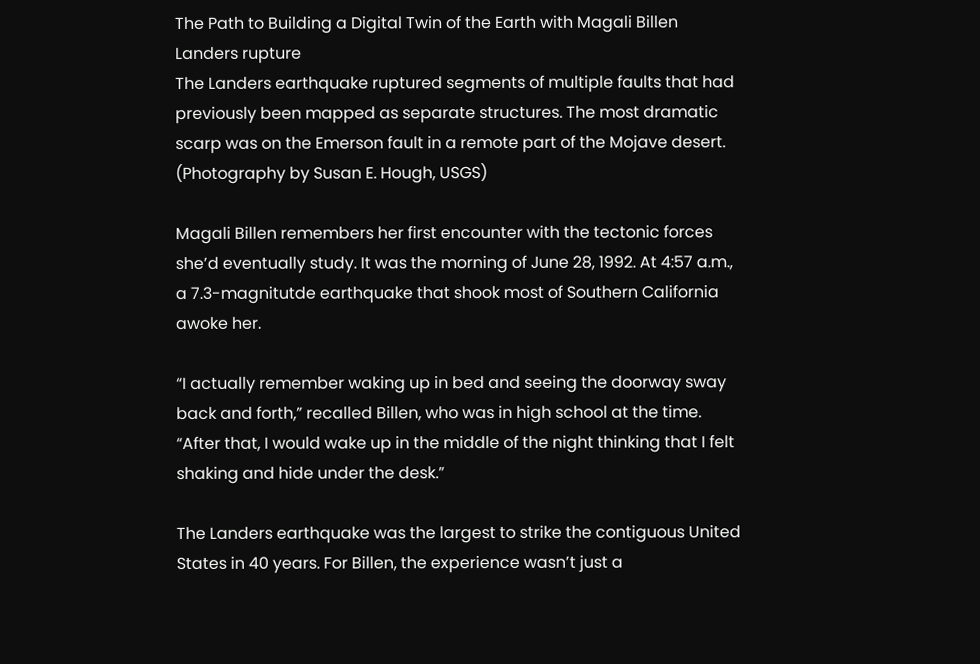The Path to Building a Digital Twin of the Earth with Magali Billen
Landers rupture
The Landers earthquake ruptured segments of multiple faults that had previously been mapped as separate structures. The most dramatic scarp was on the Emerson fault in a remote part of the Mojave desert. (Photography by Susan E. Hough, USGS)

Magali Billen remembers her first encounter with the tectonic forces she’d eventually study. It was the morning of June 28, 1992. At 4:57 a.m., a 7.3-magnitutde earthquake that shook most of Southern California awoke her.

“I actually remember waking up in bed and seeing the doorway sway back and forth,” recalled Billen, who was in high school at the time. “After that, I would wake up in the middle of the night thinking that I felt shaking and hide under the desk.”

The Landers earthquake was the largest to strike the contiguous United States in 40 years. For Billen, the experience wasn’t just a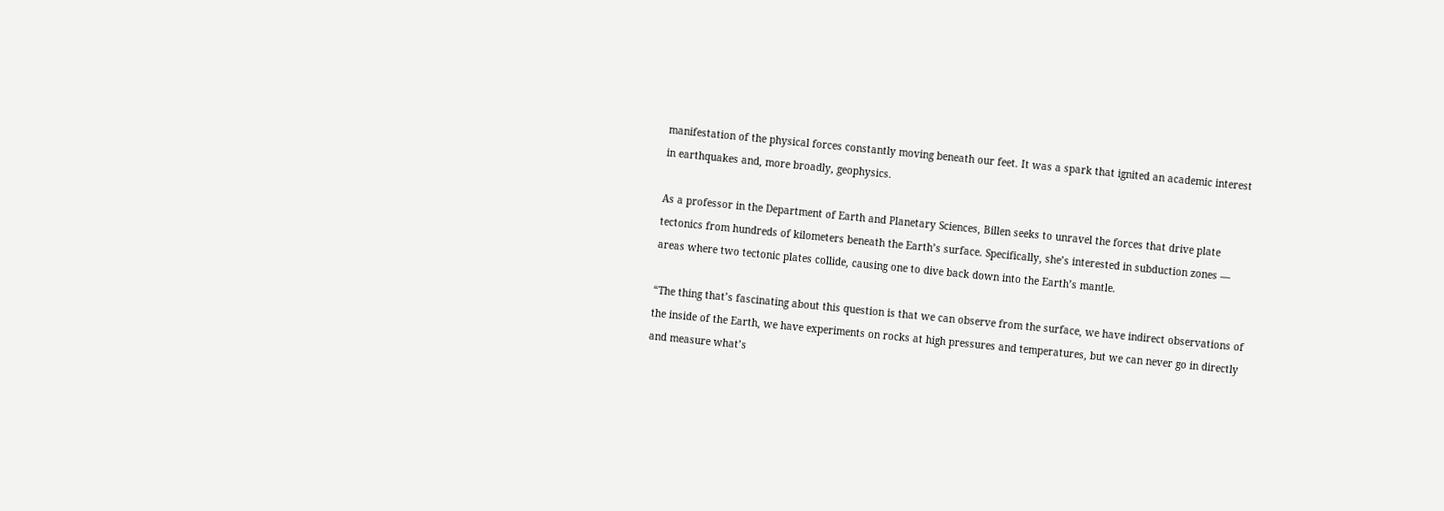manifestation of the physical forces constantly moving beneath our feet. It was a spark that ignited an academic interest in earthquakes and, more broadly, geophysics.

As a professor in the Department of Earth and Planetary Sciences, Billen seeks to unravel the forces that drive plate tectonics from hundreds of kilometers beneath the Earth’s surface. Specifically, she’s interested in subduction zones — areas where two tectonic plates collide, causing one to dive back down into the Earth’s mantle.

“The thing that’s fascinating about this question is that we can observe from the surface, we have indirect observations of the inside of the Earth, we have experiments on rocks at high pressures and temperatures, but we can never go in directly and measure what’s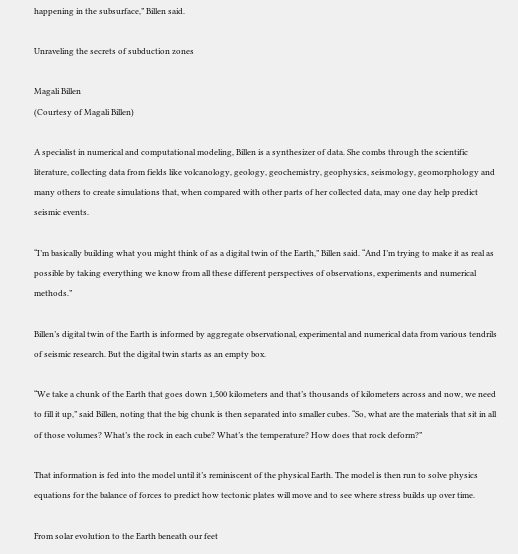happening in the subsurface,” Billen said.

Unraveling the secrets of subduction zones

Magali Billen
(Courtesy of Magali Billen)

A specialist in numerical and computational modeling, Billen is a synthesizer of data. She combs through the scientific literature, collecting data from fields like volcanology, geology, geochemistry, geophysics, seismology, geomorphology and many others to create simulations that, when compared with other parts of her collected data, may one day help predict seismic events.

“I’m basically building what you might think of as a digital twin of the Earth,” Billen said. “And I’m trying to make it as real as possible by taking everything we know from all these different perspectives of observations, experiments and numerical methods.”

Billen’s digital twin of the Earth is informed by aggregate observational, experimental and numerical data from various tendrils of seismic research. But the digital twin starts as an empty box.

“We take a chunk of the Earth that goes down 1,500 kilometers and that’s thousands of kilometers across and now, we need to fill it up,” said Billen, noting that the big chunk is then separated into smaller cubes. “So, what are the materials that sit in all of those volumes? What’s the rock in each cube? What’s the temperature? How does that rock deform?”

That information is fed into the model until it’s reminiscent of the physical Earth. The model is then run to solve physics equations for the balance of forces to predict how tectonic plates will move and to see where stress builds up over time.

From solar evolution to the Earth beneath our feet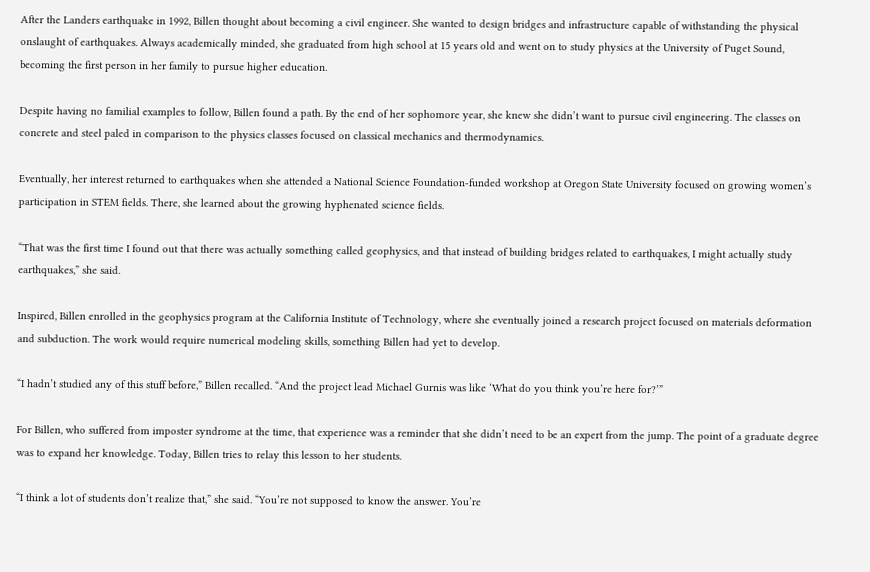After the Landers earthquake in 1992, Billen thought about becoming a civil engineer. She wanted to design bridges and infrastructure capable of withstanding the physical onslaught of earthquakes. Always academically minded, she graduated from high school at 15 years old and went on to study physics at the University of Puget Sound, becoming the first person in her family to pursue higher education.

Despite having no familial examples to follow, Billen found a path. By the end of her sophomore year, she knew she didn’t want to pursue civil engineering. The classes on concrete and steel paled in comparison to the physics classes focused on classical mechanics and thermodynamics.

Eventually, her interest returned to earthquakes when she attended a National Science Foundation-funded workshop at Oregon State University focused on growing women’s participation in STEM fields. There, she learned about the growing hyphenated science fields.

“That was the first time I found out that there was actually something called geophysics, and that instead of building bridges related to earthquakes, I might actually study earthquakes,” she said.

Inspired, Billen enrolled in the geophysics program at the California Institute of Technology, where she eventually joined a research project focused on materials deformation and subduction. The work would require numerical modeling skills, something Billen had yet to develop.

“I hadn’t studied any of this stuff before,” Billen recalled. “And the project lead Michael Gurnis was like ‘What do you think you’re here for?’”

For Billen, who suffered from imposter syndrome at the time, that experience was a reminder that she didn’t need to be an expert from the jump. The point of a graduate degree was to expand her knowledge. Today, Billen tries to relay this lesson to her students.

“I think a lot of students don’t realize that,” she said. “You’re not supposed to know the answer. You’re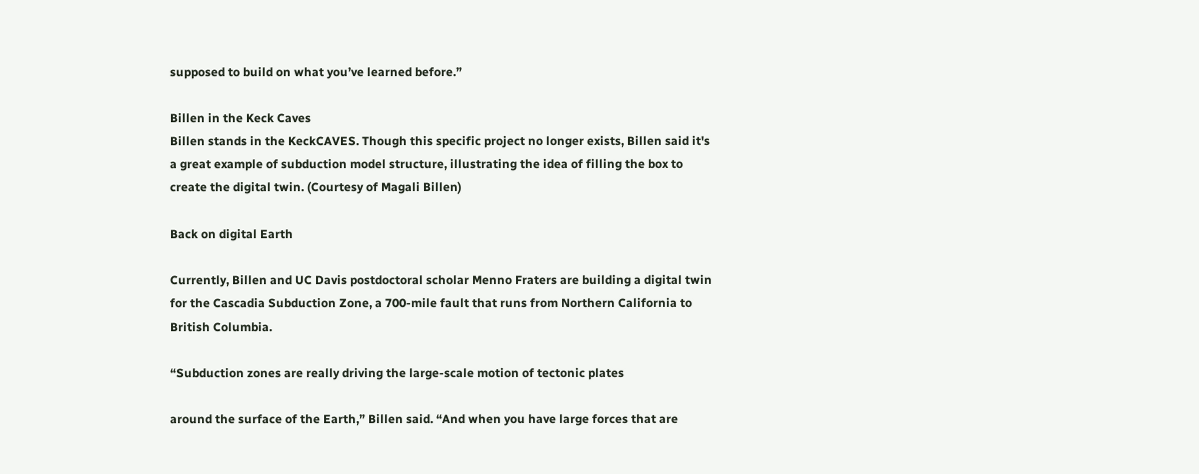supposed to build on what you’ve learned before.”

Billen in the Keck Caves
Billen stands in the KeckCAVES. Though this specific project no longer exists, Billen said it's a great example of subduction model structure, illustrating the idea of filling the box to create the digital twin. (Courtesy of Magali Billen)

Back on digital Earth

Currently, Billen and UC Davis postdoctoral scholar Menno Fraters are building a digital twin for the Cascadia Subduction Zone, a 700-mile fault that runs from Northern California to British Columbia.

“Subduction zones are really driving the large-scale motion of tectonic plates

around the surface of the Earth,” Billen said. “And when you have large forces that are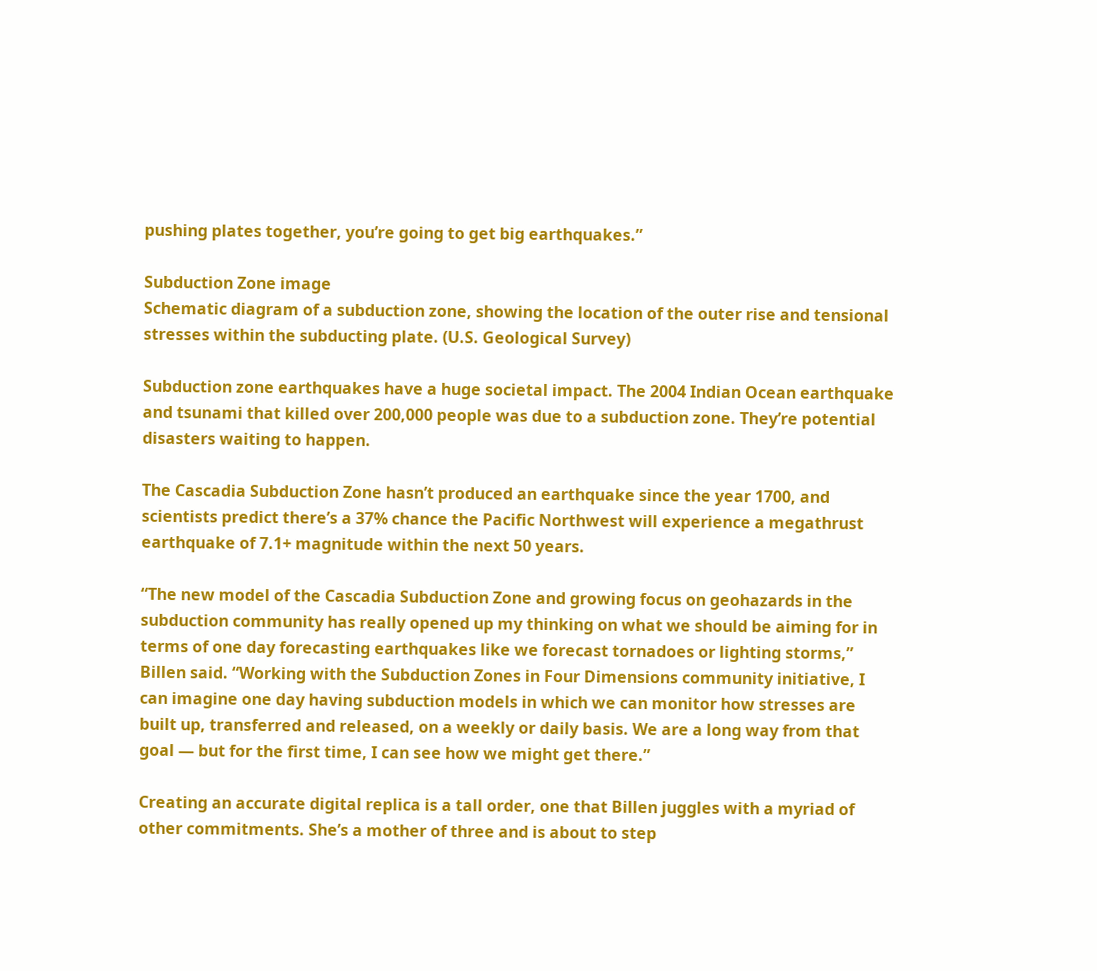pushing plates together, you’re going to get big earthquakes.”

Subduction Zone image
Schematic diagram of a subduction zone, showing the location of the outer rise and tensional stresses within the subducting plate. (U.S. Geological Survey)

Subduction zone earthquakes have a huge societal impact. The 2004 Indian Ocean earthquake and tsunami that killed over 200,000 people was due to a subduction zone. They’re potential disasters waiting to happen.

The Cascadia Subduction Zone hasn’t produced an earthquake since the year 1700, and scientists predict there’s a 37% chance the Pacific Northwest will experience a megathrust earthquake of 7.1+ magnitude within the next 50 years.

“The new model of the Cascadia Subduction Zone and growing focus on geohazards in the subduction community has really opened up my thinking on what we should be aiming for in terms of one day forecasting earthquakes like we forecast tornadoes or lighting storms,” Billen said. “Working with the Subduction Zones in Four Dimensions community initiative, I can imagine one day having subduction models in which we can monitor how stresses are built up, transferred and released, on a weekly or daily basis. We are a long way from that goal — but for the first time, I can see how we might get there.”

Creating an accurate digital replica is a tall order, one that Billen juggles with a myriad of other commitments. She’s a mother of three and is about to step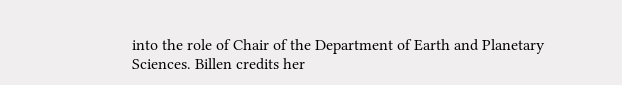into the role of Chair of the Department of Earth and Planetary Sciences. Billen credits her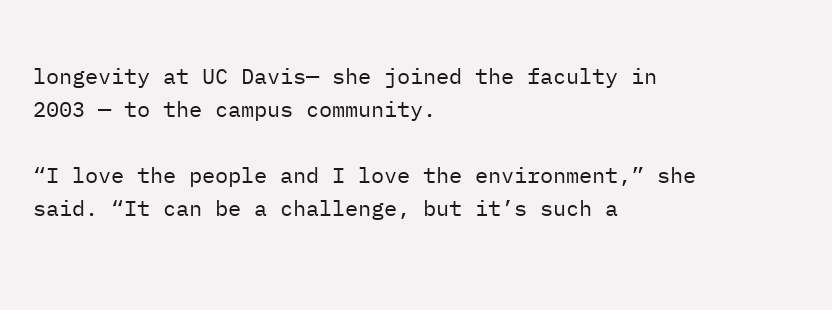longevity at UC Davis— she joined the faculty in 2003 — to the campus community.

“I love the people and I love the environment,” she said. “It can be a challenge, but it’s such a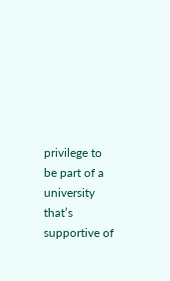privilege to be part of a university that’s supportive of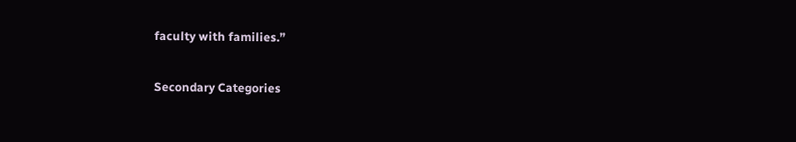faculty with families.”

Secondary Categories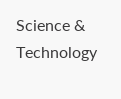Science & Technology